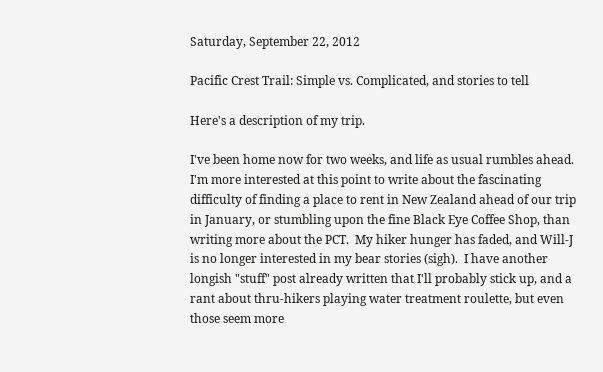Saturday, September 22, 2012

Pacific Crest Trail: Simple vs. Complicated, and stories to tell

Here's a description of my trip.

I've been home now for two weeks, and life as usual rumbles ahead.  I'm more interested at this point to write about the fascinating difficulty of finding a place to rent in New Zealand ahead of our trip in January, or stumbling upon the fine Black Eye Coffee Shop, than writing more about the PCT.  My hiker hunger has faded, and Will-J is no longer interested in my bear stories (sigh).  I have another longish "stuff" post already written that I'll probably stick up, and a rant about thru-hikers playing water treatment roulette, but even those seem more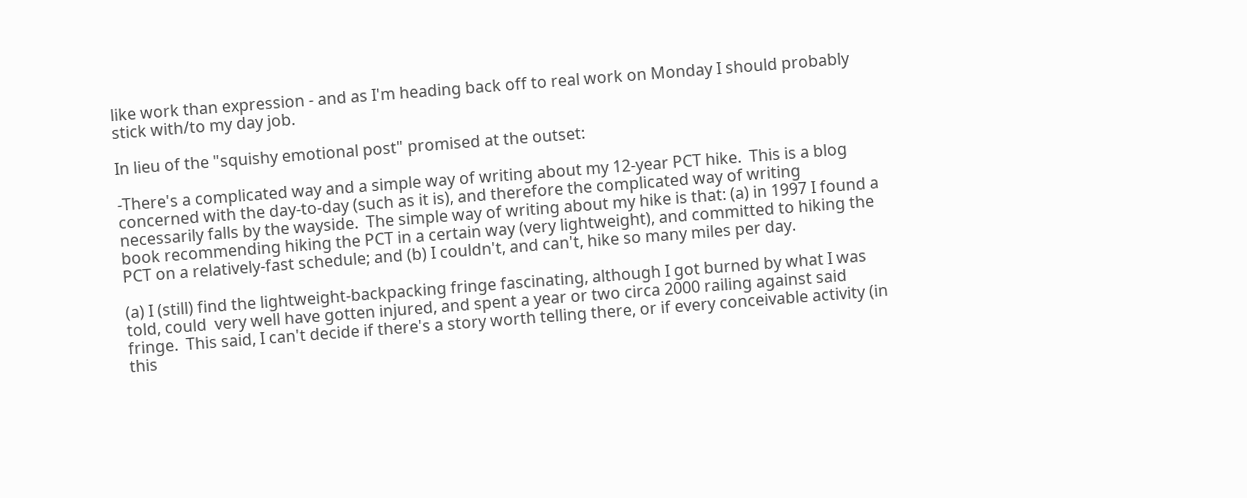like work than expression - and as I'm heading back off to real work on Monday I should probably stick with/to my day job.

In lieu of the "squishy emotional post" promised at the outset:

-There's a complicated way and a simple way of writing about my 12-year PCT hike.  This is a blog concerned with the day-to-day (such as it is), and therefore the complicated way of writing necessarily falls by the wayside.  The simple way of writing about my hike is that: (a) in 1997 I found a book recommending hiking the PCT in a certain way (very lightweight), and committed to hiking the PCT on a relatively-fast schedule; and (b) I couldn't, and can't, hike so many miles per day.

(a) I (still) find the lightweight-backpacking fringe fascinating, although I got burned by what I was told, could  very well have gotten injured, and spent a year or two circa 2000 railing against said fringe.  This said, I can't decide if there's a story worth telling there, or if every conceivable activity (in this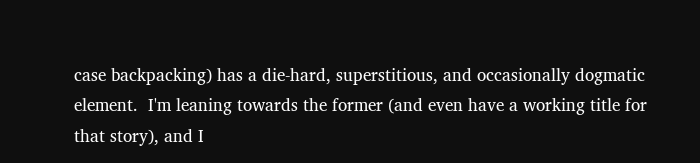case backpacking) has a die-hard, superstitious, and occasionally dogmatic element.  I'm leaning towards the former (and even have a working title for that story), and I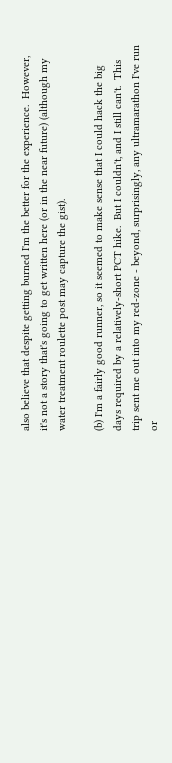also believe that despite getting burned I'm the better for the experience.  However, it's not a story that's going to get written here (or in the near future) (although my water treatment roulette post may capture the gist).

(b) I'm a fairly good runner, so it seemed to make sense that I could hack the big days required by a relatively-short PCT hike.  But I couldn't, and I still can't.  This trip sent me out into my red-zone - beyond, surprisingly, any ultramarathon I've run or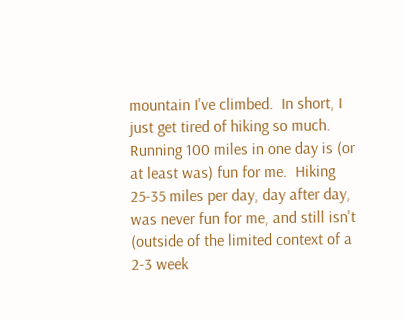mountain I've climbed.  In short, I just get tired of hiking so much.  Running 100 miles in one day is (or at least was) fun for me.  Hiking 25-35 miles per day, day after day, was never fun for me, and still isn't (outside of the limited context of a 2-3 week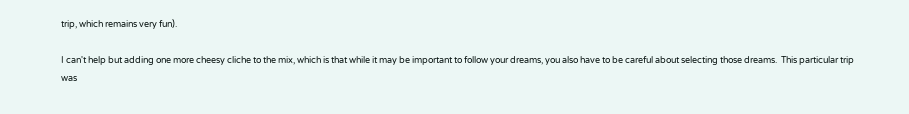trip, which remains very fun).

I can't help but adding one more cheesy cliche to the mix, which is that while it may be important to follow your dreams, you also have to be careful about selecting those dreams.  This particular trip was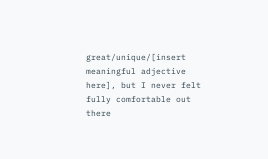great/unique/[insert meaningful adjective here], but I never felt fully comfortable out there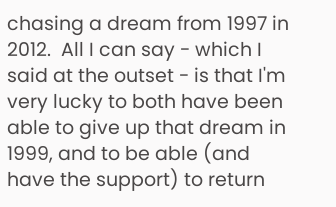chasing a dream from 1997 in 2012.  All I can say - which I said at the outset - is that I'm very lucky to both have been able to give up that dream in 1999, and to be able (and have the support) to return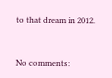to that dream in 2012.


No comments: